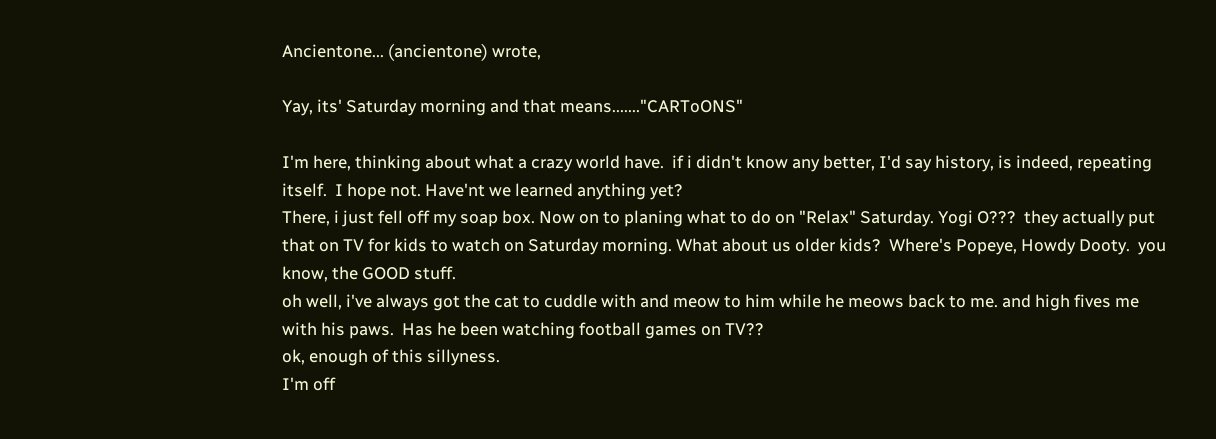Ancientone... (ancientone) wrote,

Yay, its' Saturday morning and that means......."CARToONS"

I'm here, thinking about what a crazy world have.  if i didn't know any better, I'd say history, is indeed, repeating itself.  I hope not. Have'nt we learned anything yet?
There, i just fell off my soap box. Now on to planing what to do on "Relax" Saturday. Yogi O???  they actually put that on TV for kids to watch on Saturday morning. What about us older kids?  Where's Popeye, Howdy Dooty.  you know, the GOOD stuff.
oh well, i've always got the cat to cuddle with and meow to him while he meows back to me. and high fives me with his paws.  Has he been watching football games on TV??
ok, enough of this sillyness.
I'm off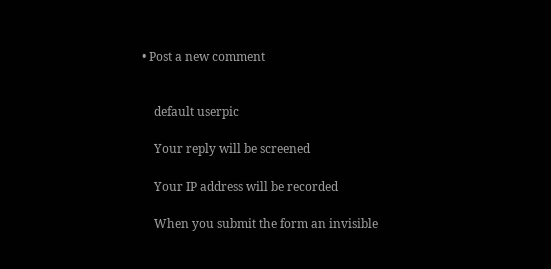• Post a new comment


    default userpic

    Your reply will be screened

    Your IP address will be recorded

    When you submit the form an invisible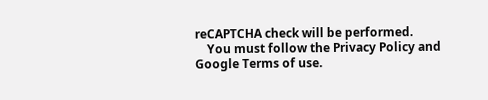reCAPTCHA check will be performed.
    You must follow the Privacy Policy and Google Terms of use.